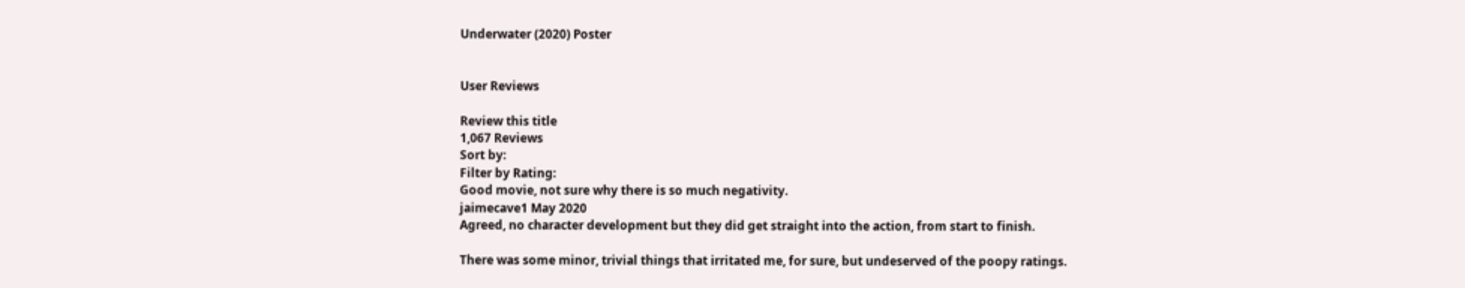Underwater (2020) Poster


User Reviews

Review this title
1,067 Reviews
Sort by:
Filter by Rating:
Good movie, not sure why there is so much negativity.
jaimecave1 May 2020
Agreed, no character development but they did get straight into the action, from start to finish.

There was some minor, trivial things that irritated me, for sure, but undeserved of the poopy ratings.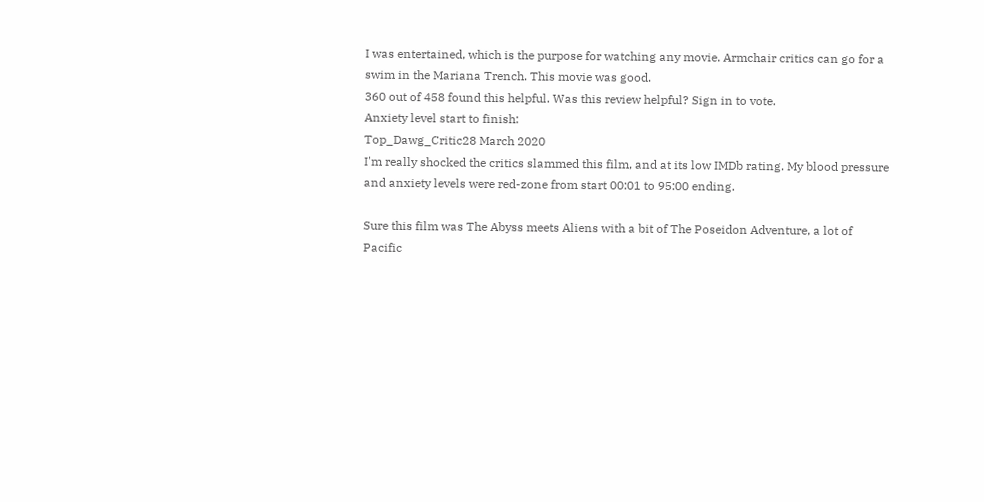I was entertained, which is the purpose for watching any movie. Armchair critics can go for a swim in the Mariana Trench. This movie was good.
360 out of 458 found this helpful. Was this review helpful? Sign in to vote.
Anxiety level start to finish:
Top_Dawg_Critic28 March 2020
I'm really shocked the critics slammed this film, and at its low IMDb rating. My blood pressure and anxiety levels were red-zone from start 00:01 to 95:00 ending.

Sure this film was The Abyss meets Aliens with a bit of The Poseidon Adventure, a lot of Pacific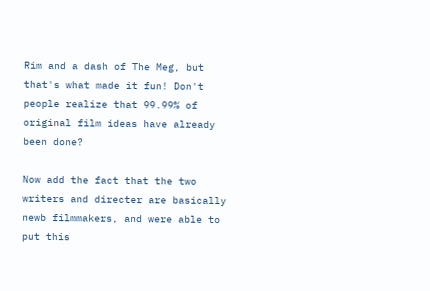Rim and a dash of The Meg, but that's what made it fun! Don't people realize that 99.99% of original film ideas have already been done?

Now add the fact that the two writers and directer are basically newb filmmakers, and were able to put this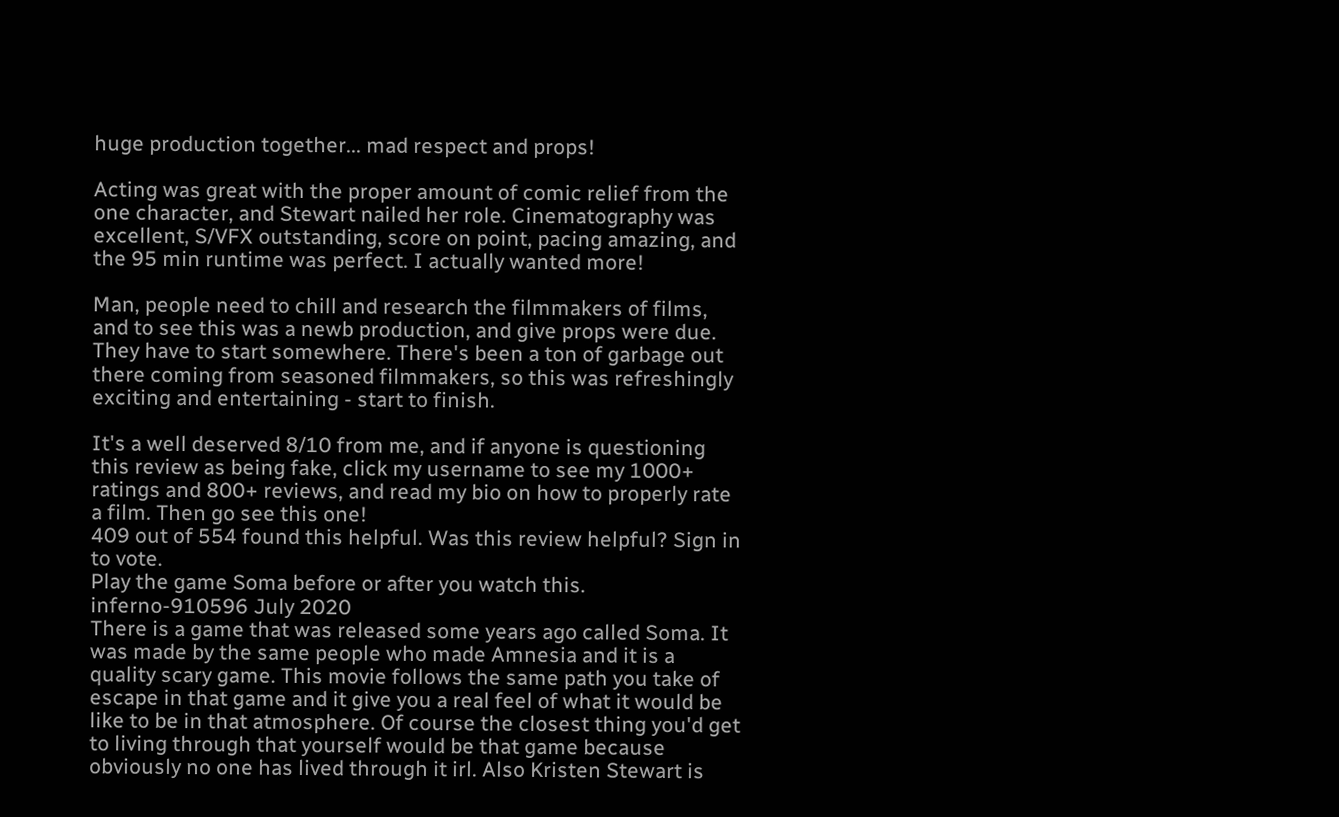huge production together... mad respect and props!

Acting was great with the proper amount of comic relief from the one character, and Stewart nailed her role. Cinematography was excellent, S/VFX outstanding, score on point, pacing amazing, and the 95 min runtime was perfect. I actually wanted more!

Man, people need to chill and research the filmmakers of films, and to see this was a newb production, and give props were due. They have to start somewhere. There's been a ton of garbage out there coming from seasoned filmmakers, so this was refreshingly exciting and entertaining - start to finish.

It's a well deserved 8/10 from me, and if anyone is questioning this review as being fake, click my username to see my 1000+ ratings and 800+ reviews, and read my bio on how to properly rate a film. Then go see this one!
409 out of 554 found this helpful. Was this review helpful? Sign in to vote.
Play the game Soma before or after you watch this.
inferno-910596 July 2020
There is a game that was released some years ago called Soma. It was made by the same people who made Amnesia and it is a quality scary game. This movie follows the same path you take of escape in that game and it give you a real feel of what it would be like to be in that atmosphere. Of course the closest thing you'd get to living through that yourself would be that game because obviously no one has lived through it irl. Also Kristen Stewart is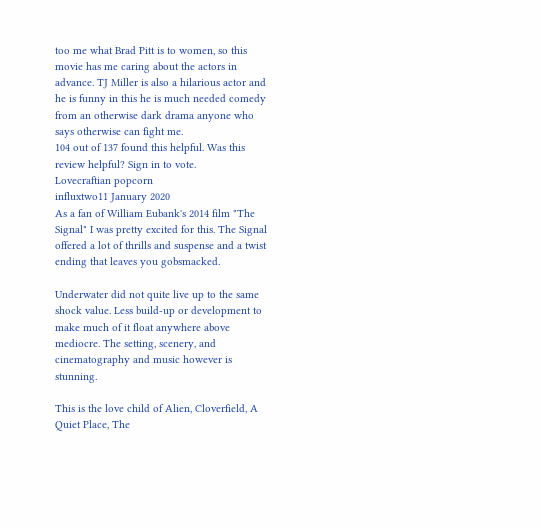too me what Brad Pitt is to women, so this movie has me caring about the actors in advance. TJ Miller is also a hilarious actor and he is funny in this he is much needed comedy from an otherwise dark drama anyone who says otherwise can fight me.
104 out of 137 found this helpful. Was this review helpful? Sign in to vote.
Lovecraftian popcorn
influxtwo11 January 2020
As a fan of William Eubank's 2014 film "The Signal" I was pretty excited for this. The Signal offered a lot of thrills and suspense and a twist ending that leaves you gobsmacked.

Underwater did not quite live up to the same shock value. Less build-up or development to make much of it float anywhere above mediocre. The setting, scenery, and cinematography and music however is stunning.

This is the love child of Alien, Cloverfield, A Quiet Place, The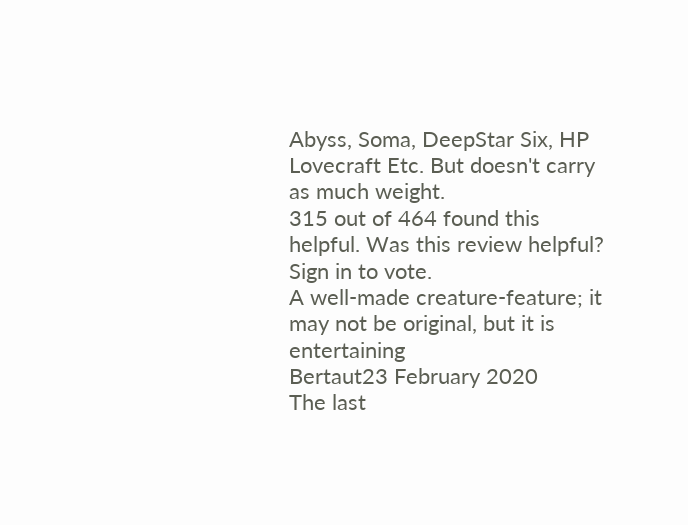Abyss, Soma, DeepStar Six, HP Lovecraft Etc. But doesn't carry as much weight.
315 out of 464 found this helpful. Was this review helpful? Sign in to vote.
A well-made creature-feature; it may not be original, but it is entertaining
Bertaut23 February 2020
The last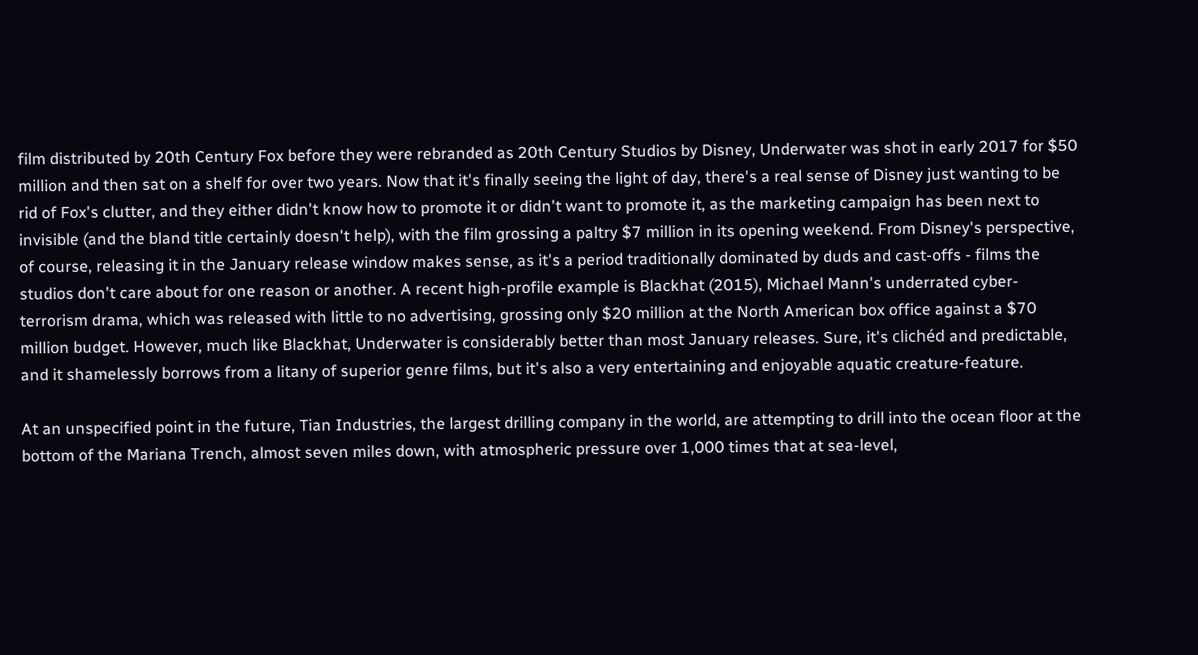film distributed by 20th Century Fox before they were rebranded as 20th Century Studios by Disney, Underwater was shot in early 2017 for $50 million and then sat on a shelf for over two years. Now that it's finally seeing the light of day, there's a real sense of Disney just wanting to be rid of Fox's clutter, and they either didn't know how to promote it or didn't want to promote it, as the marketing campaign has been next to invisible (and the bland title certainly doesn't help), with the film grossing a paltry $7 million in its opening weekend. From Disney's perspective, of course, releasing it in the January release window makes sense, as it's a period traditionally dominated by duds and cast-offs - films the studios don't care about for one reason or another. A recent high-profile example is Blackhat (2015), Michael Mann's underrated cyber-terrorism drama, which was released with little to no advertising, grossing only $20 million at the North American box office against a $70 million budget. However, much like Blackhat, Underwater is considerably better than most January releases. Sure, it's clichéd and predictable, and it shamelessly borrows from a litany of superior genre films, but it's also a very entertaining and enjoyable aquatic creature-feature.

At an unspecified point in the future, Tian Industries, the largest drilling company in the world, are attempting to drill into the ocean floor at the bottom of the Mariana Trench, almost seven miles down, with atmospheric pressure over 1,000 times that at sea-level,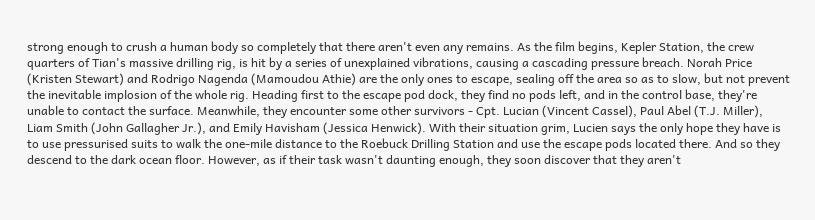strong enough to crush a human body so completely that there aren't even any remains. As the film begins, Kepler Station, the crew quarters of Tian's massive drilling rig, is hit by a series of unexplained vibrations, causing a cascading pressure breach. Norah Price (Kristen Stewart) and Rodrigo Nagenda (Mamoudou Athie) are the only ones to escape, sealing off the area so as to slow, but not prevent the inevitable implosion of the whole rig. Heading first to the escape pod dock, they find no pods left, and in the control base, they're unable to contact the surface. Meanwhile, they encounter some other survivors - Cpt. Lucian (Vincent Cassel), Paul Abel (T.J. Miller), Liam Smith (John Gallagher Jr.), and Emily Havisham (Jessica Henwick). With their situation grim, Lucien says the only hope they have is to use pressurised suits to walk the one-mile distance to the Roebuck Drilling Station and use the escape pods located there. And so they descend to the dark ocean floor. However, as if their task wasn't daunting enough, they soon discover that they aren't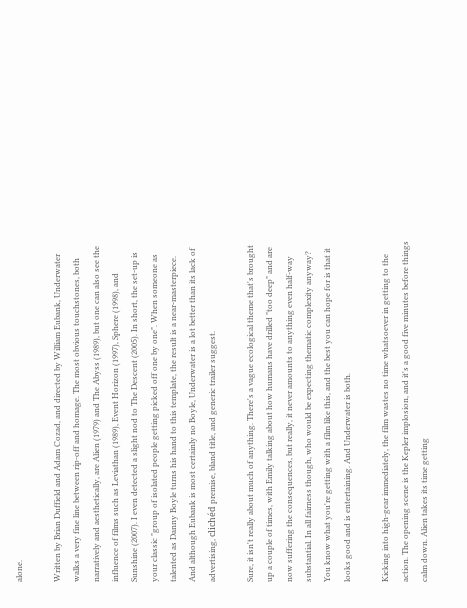alone.

Written by Brian Duffield and Adam Cozad, and directed by William Eubank, Underwater walks a very fine line between rip-off and homage. The most obvious touchstones, both narratively and aesthetically, are Alien (1979) and The Abyss (1989), but one can also see the influence of films such as Leviathan (1989), Event Horizon (1997), Sphere (1998), and Sunshine (2007). I even detected a slight nod to The Descent (2005). In short, the set-up is your classic "group of isolated people getting picked off one by one". When someone as talented as Danny Boyle turns his hand to this template, the result is a near-masterpiece. And although Eubank is most certainly no Boyle, Underwater is a lot better than its lack of advertising, clichéd premise, bland title, and generic trailer suggest.

Sure, it isn't really about much of anything. There's a vague ecological theme that's brought up a couple of times, with Emily talking about how humans have drilled "too deep" and are now suffering the consequences, but really, it never amounts to anything even half-way substantial. In all fairness though, who would be expecting thematic complexity anyway? You know what you're getting with a film like this, and the best you can hope for is that it looks good and is entertaining. And Underwater is both.

Kicking into high-gear immediately, the film wastes no time whatsoever in getting to the action. The opening scene is the Kepler implosion, and it's a good five minutes before things calm down. Alien takes its time getting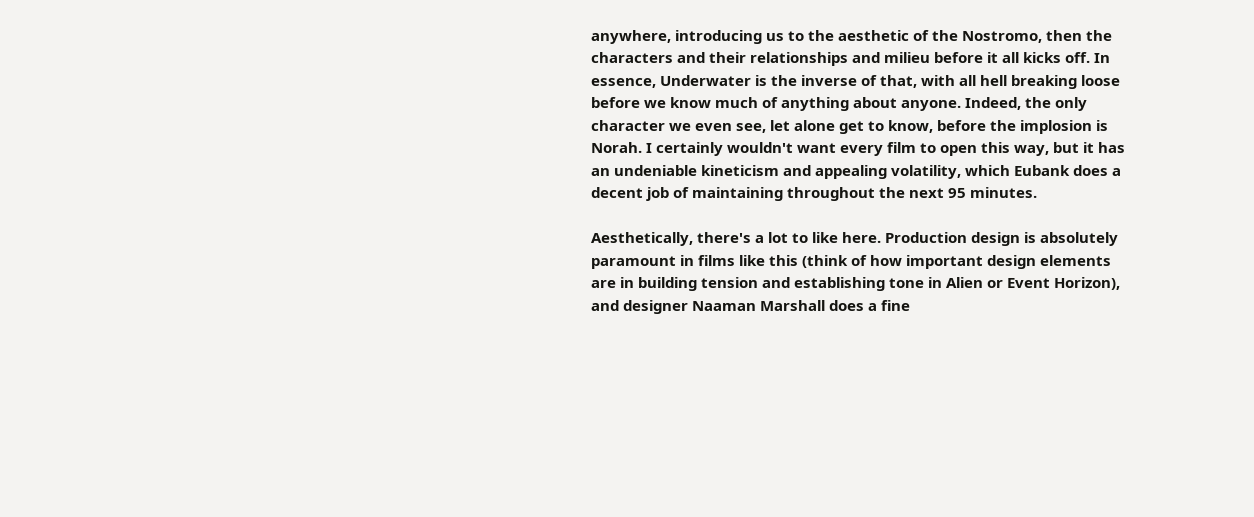anywhere, introducing us to the aesthetic of the Nostromo, then the characters and their relationships and milieu before it all kicks off. In essence, Underwater is the inverse of that, with all hell breaking loose before we know much of anything about anyone. Indeed, the only character we even see, let alone get to know, before the implosion is Norah. I certainly wouldn't want every film to open this way, but it has an undeniable kineticism and appealing volatility, which Eubank does a decent job of maintaining throughout the next 95 minutes.

Aesthetically, there's a lot to like here. Production design is absolutely paramount in films like this (think of how important design elements are in building tension and establishing tone in Alien or Event Horizon), and designer Naaman Marshall does a fine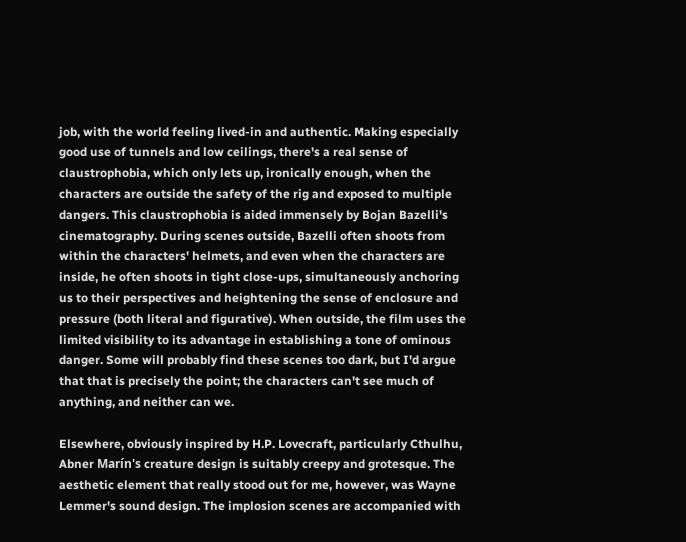job, with the world feeling lived-in and authentic. Making especially good use of tunnels and low ceilings, there's a real sense of claustrophobia, which only lets up, ironically enough, when the characters are outside the safety of the rig and exposed to multiple dangers. This claustrophobia is aided immensely by Bojan Bazelli's cinematography. During scenes outside, Bazelli often shoots from within the characters' helmets, and even when the characters are inside, he often shoots in tight close-ups, simultaneously anchoring us to their perspectives and heightening the sense of enclosure and pressure (both literal and figurative). When outside, the film uses the limited visibility to its advantage in establishing a tone of ominous danger. Some will probably find these scenes too dark, but I'd argue that that is precisely the point; the characters can't see much of anything, and neither can we.

Elsewhere, obviously inspired by H.P. Lovecraft, particularly Cthulhu, Abner Marín's creature design is suitably creepy and grotesque. The aesthetic element that really stood out for me, however, was Wayne Lemmer's sound design. The implosion scenes are accompanied with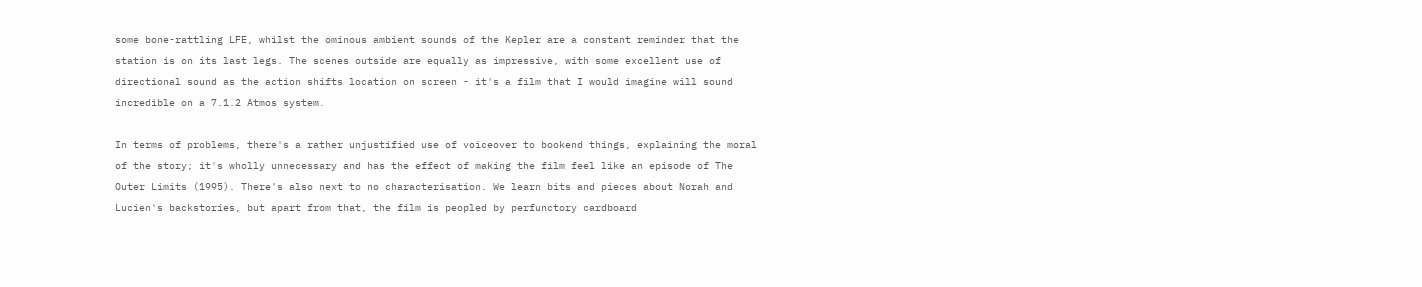some bone-rattling LFE, whilst the ominous ambient sounds of the Kepler are a constant reminder that the station is on its last legs. The scenes outside are equally as impressive, with some excellent use of directional sound as the action shifts location on screen - it's a film that I would imagine will sound incredible on a 7.1.2 Atmos system.

In terms of problems, there's a rather unjustified use of voiceover to bookend things, explaining the moral of the story; it's wholly unnecessary and has the effect of making the film feel like an episode of The Outer Limits (1995). There's also next to no characterisation. We learn bits and pieces about Norah and Lucien's backstories, but apart from that, the film is peopled by perfunctory cardboard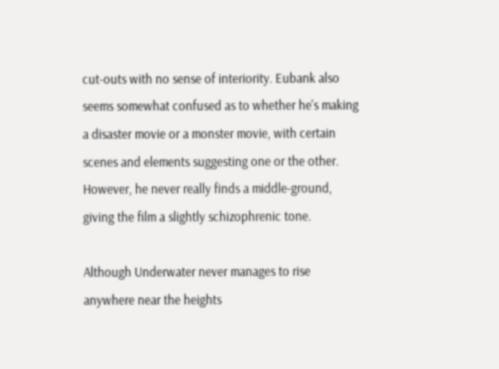cut-outs with no sense of interiority. Eubank also seems somewhat confused as to whether he's making a disaster movie or a monster movie, with certain scenes and elements suggesting one or the other. However, he never really finds a middle-ground, giving the film a slightly schizophrenic tone.

Although Underwater never manages to rise anywhere near the heights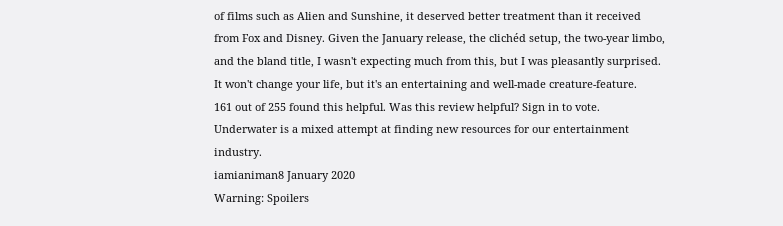of films such as Alien and Sunshine, it deserved better treatment than it received from Fox and Disney. Given the January release, the clichéd setup, the two-year limbo, and the bland title, I wasn't expecting much from this, but I was pleasantly surprised. It won't change your life, but it's an entertaining and well-made creature-feature.
161 out of 255 found this helpful. Was this review helpful? Sign in to vote.
Underwater is a mixed attempt at finding new resources for our entertainment industry.
iamianiman8 January 2020
Warning: Spoilers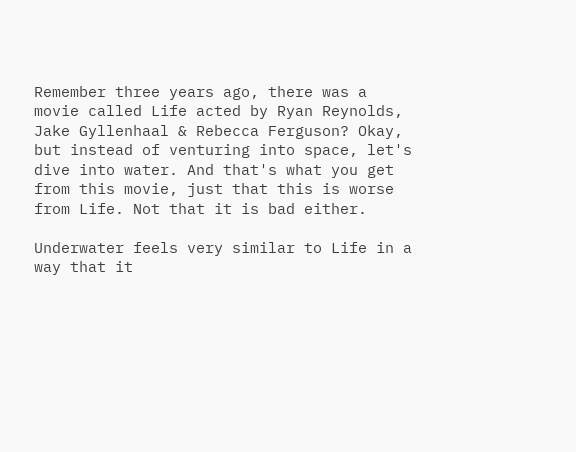Remember three years ago, there was a movie called Life acted by Ryan Reynolds, Jake Gyllenhaal & Rebecca Ferguson? Okay, but instead of venturing into space, let's dive into water. And that's what you get from this movie, just that this is worse from Life. Not that it is bad either.

Underwater feels very similar to Life in a way that it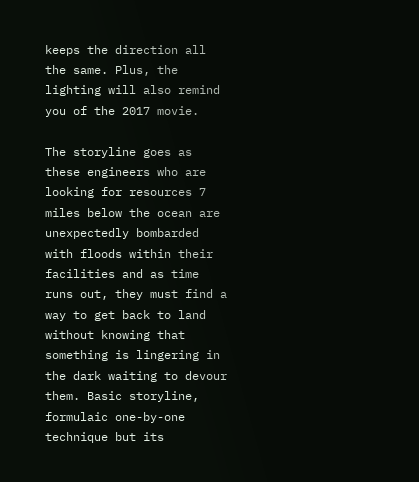keeps the direction all the same. Plus, the lighting will also remind you of the 2017 movie.

The storyline goes as these engineers who are looking for resources 7 miles below the ocean are unexpectedly bombarded with floods within their facilities and as time runs out, they must find a way to get back to land without knowing that something is lingering in the dark waiting to devour them. Basic storyline, formulaic one-by-one technique but its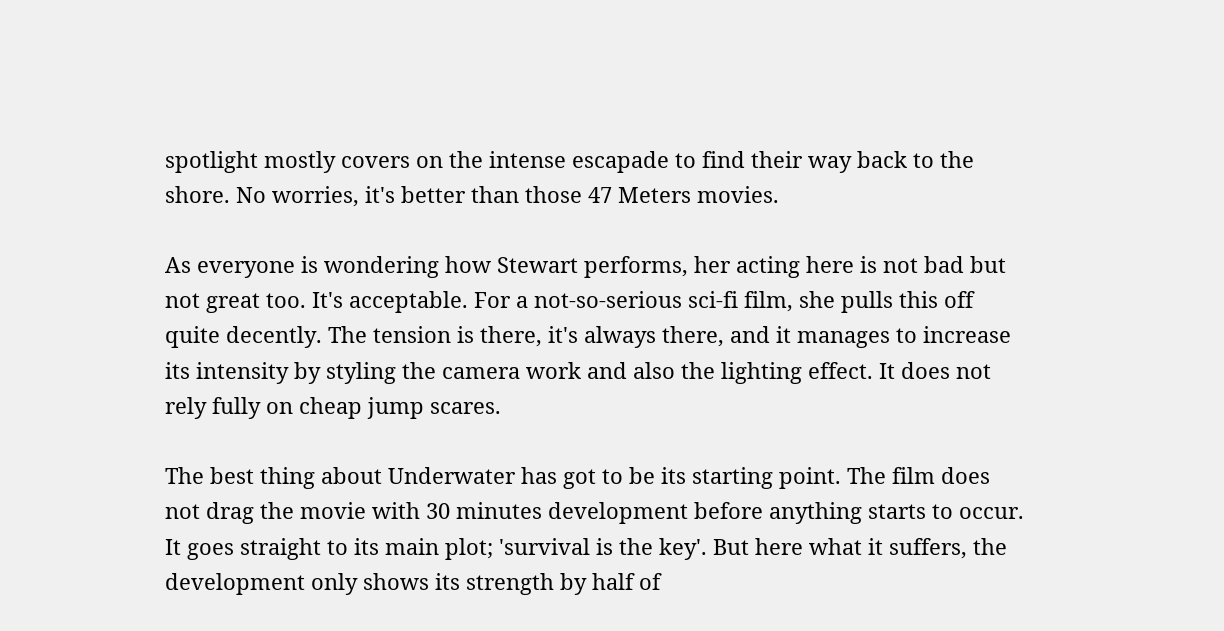spotlight mostly covers on the intense escapade to find their way back to the shore. No worries, it's better than those 47 Meters movies.

As everyone is wondering how Stewart performs, her acting here is not bad but not great too. It's acceptable. For a not-so-serious sci-fi film, she pulls this off quite decently. The tension is there, it's always there, and it manages to increase its intensity by styling the camera work and also the lighting effect. It does not rely fully on cheap jump scares.

The best thing about Underwater has got to be its starting point. The film does not drag the movie with 30 minutes development before anything starts to occur. It goes straight to its main plot; 'survival is the key'. But here what it suffers, the development only shows its strength by half of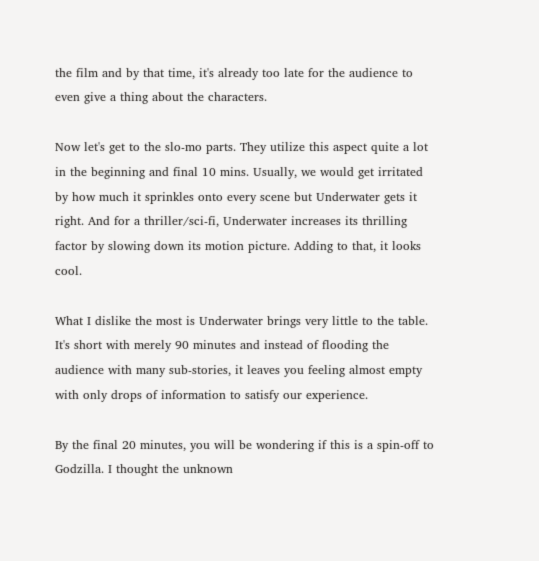the film and by that time, it's already too late for the audience to even give a thing about the characters.

Now let's get to the slo-mo parts. They utilize this aspect quite a lot in the beginning and final 10 mins. Usually, we would get irritated by how much it sprinkles onto every scene but Underwater gets it right. And for a thriller/sci-fi, Underwater increases its thrilling factor by slowing down its motion picture. Adding to that, it looks cool.

What I dislike the most is Underwater brings very little to the table. It's short with merely 90 minutes and instead of flooding the audience with many sub-stories, it leaves you feeling almost empty with only drops of information to satisfy our experience.

By the final 20 minutes, you will be wondering if this is a spin-off to Godzilla. I thought the unknown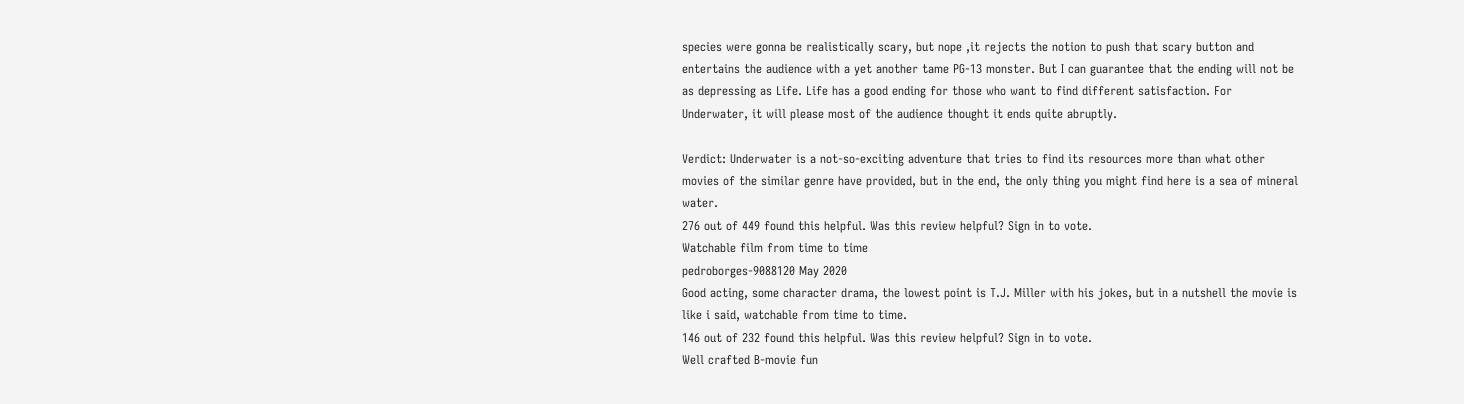species were gonna be realistically scary, but nope ,it rejects the notion to push that scary button and entertains the audience with a yet another tame PG-13 monster. But I can guarantee that the ending will not be as depressing as Life. Life has a good ending for those who want to find different satisfaction. For Underwater, it will please most of the audience thought it ends quite abruptly.

Verdict: Underwater is a not-so-exciting adventure that tries to find its resources more than what other movies of the similar genre have provided, but in the end, the only thing you might find here is a sea of mineral water.
276 out of 449 found this helpful. Was this review helpful? Sign in to vote.
Watchable film from time to time
pedroborges-9088120 May 2020
Good acting, some character drama, the lowest point is T.J. Miller with his jokes, but in a nutshell the movie is like i said, watchable from time to time.
146 out of 232 found this helpful. Was this review helpful? Sign in to vote.
Well crafted B-movie fun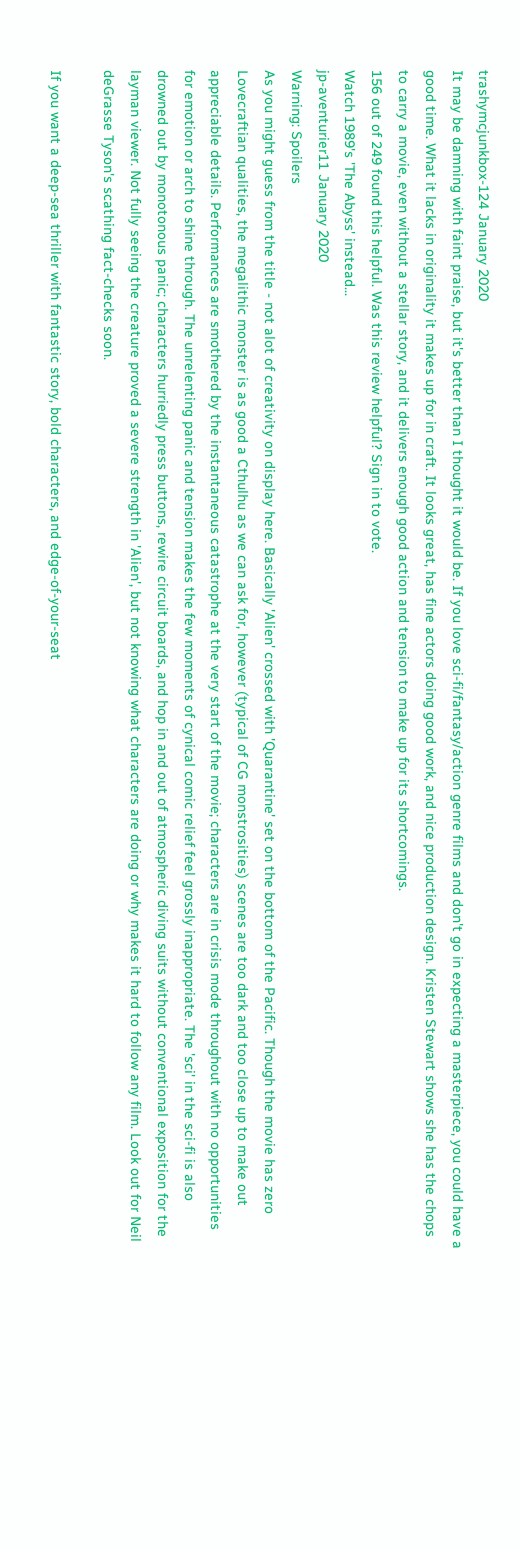trashymcjunkbox-124 January 2020
It may be damning with faint praise, but it's better than I thought it would be. If you love sci-fi/fantasy/action genre films and don't go in expecting a masterpiece, you could have a good time. What it lacks in originality it makes up for in craft. It looks great, has fine actors doing good work, and nice production design. Kristen Stewart shows she has the chops to carry a movie, even without a stellar story, and it delivers enough good action and tension to make up for its shortcomings.
156 out of 249 found this helpful. Was this review helpful? Sign in to vote.
Watch 1989's 'The Abyss' instead...
jp-aventurier11 January 2020
Warning: Spoilers
As you might guess from the title - not alot of creativity on display here. Basically 'Alien' crossed with 'Quarantine' set on the bottom of the Pacific. Though the movie has zero Lovecraftian qualities, the megalithic monster is as good a Cthulhu as we can ask for, however (typical of CG monstrosities) scenes are too dark and too close up to make out appreciable details. Performances are smothered by the instantaneous catastrophe at the very start of the movie; characters are in crisis mode throughout with no opportunities for emotion or arch to shine through. The unrelenting panic and tension makes the few moments of cynical comic relief feel grossly inappropriate. The 'sci' in the sci-fi is also drowned out by monotonous panic; characters hurriedly press buttons, rewire circuit boards, and hop in and out of atmospheric diving suits without conventional exposition for the layman viewer. Not fully seeing the creature proved a severe strength in 'Alien', but not knowing what characters are doing or why makes it hard to follow any film. Look out for Neil deGrasse Tyson's scathing fact-checks soon.

If you want a deep-sea thriller with fantastic story, bold characters, and edge-of-your-seat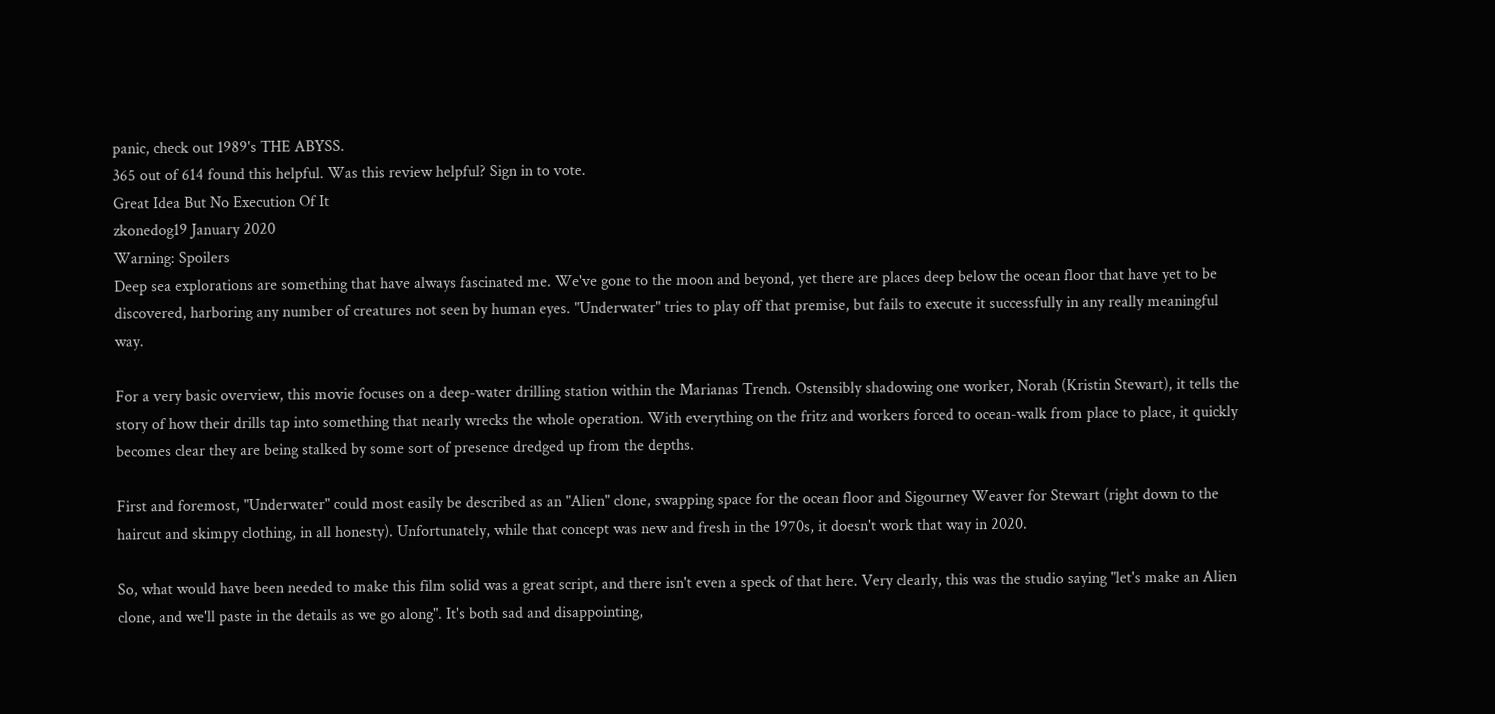panic, check out 1989's THE ABYSS.
365 out of 614 found this helpful. Was this review helpful? Sign in to vote.
Great Idea But No Execution Of It
zkonedog19 January 2020
Warning: Spoilers
Deep sea explorations are something that have always fascinated me. We've gone to the moon and beyond, yet there are places deep below the ocean floor that have yet to be discovered, harboring any number of creatures not seen by human eyes. "Underwater" tries to play off that premise, but fails to execute it successfully in any really meaningful way.

For a very basic overview, this movie focuses on a deep-water drilling station within the Marianas Trench. Ostensibly shadowing one worker, Norah (Kristin Stewart), it tells the story of how their drills tap into something that nearly wrecks the whole operation. With everything on the fritz and workers forced to ocean-walk from place to place, it quickly becomes clear they are being stalked by some sort of presence dredged up from the depths.

First and foremost, "Underwater" could most easily be described as an "Alien" clone, swapping space for the ocean floor and Sigourney Weaver for Stewart (right down to the haircut and skimpy clothing, in all honesty). Unfortunately, while that concept was new and fresh in the 1970s, it doesn't work that way in 2020.

So, what would have been needed to make this film solid was a great script, and there isn't even a speck of that here. Very clearly, this was the studio saying "let's make an Alien clone, and we'll paste in the details as we go along". It's both sad and disappointing,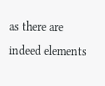as there are indeed elements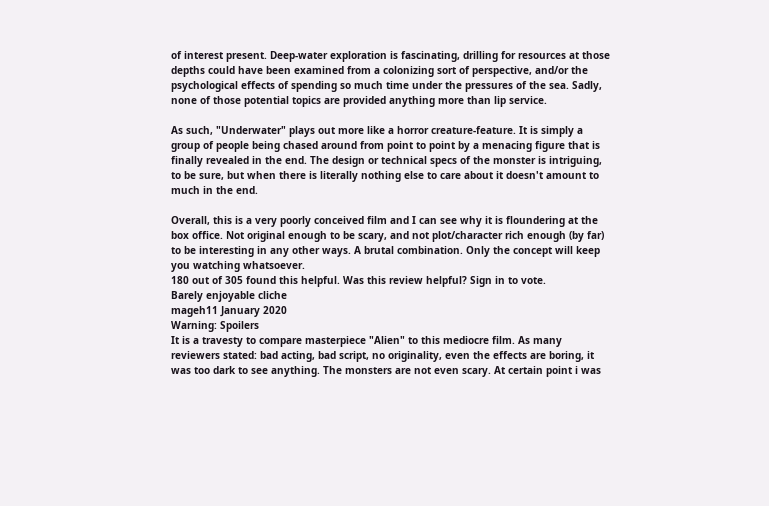of interest present. Deep-water exploration is fascinating, drilling for resources at those depths could have been examined from a colonizing sort of perspective, and/or the psychological effects of spending so much time under the pressures of the sea. Sadly, none of those potential topics are provided anything more than lip service.

As such, "Underwater" plays out more like a horror creature-feature. It is simply a group of people being chased around from point to point by a menacing figure that is finally revealed in the end. The design or technical specs of the monster is intriguing, to be sure, but when there is literally nothing else to care about it doesn't amount to much in the end.

Overall, this is a very poorly conceived film and I can see why it is floundering at the box office. Not original enough to be scary, and not plot/character rich enough (by far) to be interesting in any other ways. A brutal combination. Only the concept will keep you watching whatsoever.
180 out of 305 found this helpful. Was this review helpful? Sign in to vote.
Barely enjoyable cliche
mageh11 January 2020
Warning: Spoilers
It is a travesty to compare masterpiece "Alien" to this mediocre film. As many reviewers stated: bad acting, bad script, no originality, even the effects are boring, it was too dark to see anything. The monsters are not even scary. At certain point i was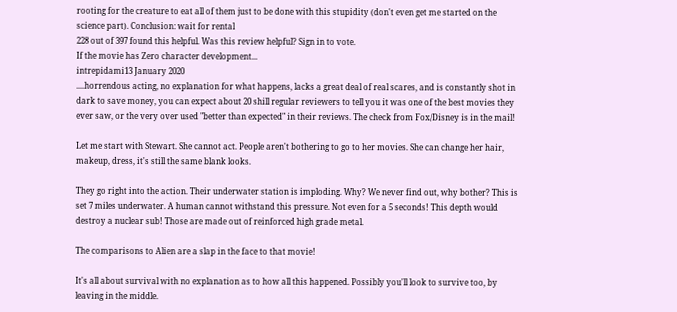rooting for the creature to eat all of them just to be done with this stupidity (don't even get me started on the science part). Conclusion: wait for rental
228 out of 397 found this helpful. Was this review helpful? Sign in to vote.
If the movie has Zero character development...
intrepidami13 January 2020
....horrendous acting, no explanation for what happens, lacks a great deal of real scares, and is constantly shot in dark to save money, you can expect about 20 shill regular reviewers to tell you it was one of the best movies they ever saw, or the very over used "better than expected" in their reviews. The check from Fox/Disney is in the mail!

Let me start with Stewart. She cannot act. People aren't bothering to go to her movies. She can change her hair, makeup, dress, it's still the same blank looks.

They go right into the action. Their underwater station is imploding. Why? We never find out, why bother? This is set 7 miles underwater. A human cannot withstand this pressure. Not even for a 5 seconds! This depth would destroy a nuclear sub! Those are made out of reinforced high grade metal.

The comparisons to Alien are a slap in the face to that movie!

It's all about survival with no explanation as to how all this happened. Possibly you'll look to survive too, by leaving in the middle.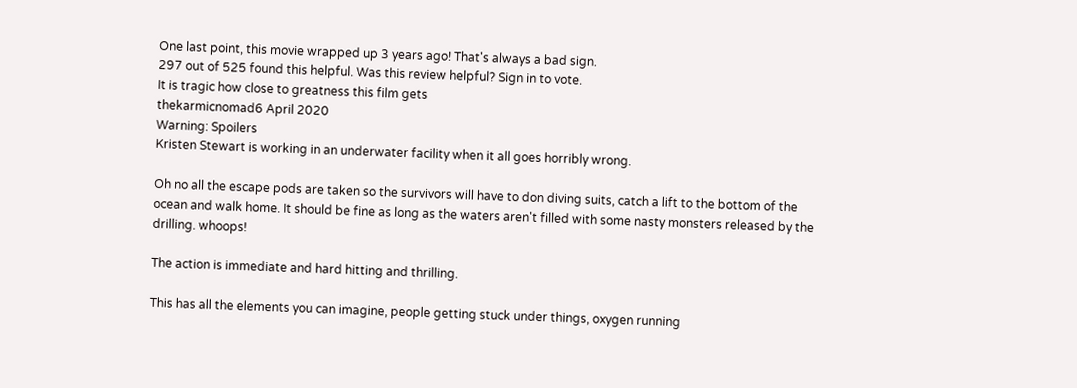One last point, this movie wrapped up 3 years ago! That's always a bad sign.
297 out of 525 found this helpful. Was this review helpful? Sign in to vote.
It is tragic how close to greatness this film gets
thekarmicnomad6 April 2020
Warning: Spoilers
Kristen Stewart is working in an underwater facility when it all goes horribly wrong.

Oh no all the escape pods are taken so the survivors will have to don diving suits, catch a lift to the bottom of the ocean and walk home. It should be fine as long as the waters aren't filled with some nasty monsters released by the drilling. whoops!

The action is immediate and hard hitting and thrilling.

This has all the elements you can imagine, people getting stuck under things, oxygen running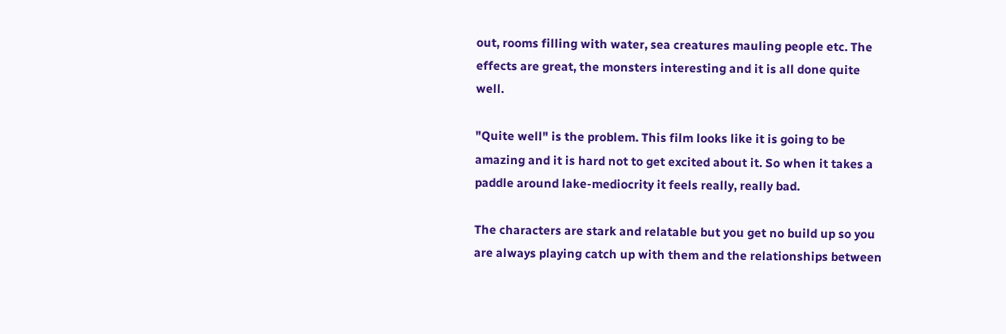out, rooms filling with water, sea creatures mauling people etc. The effects are great, the monsters interesting and it is all done quite well.

"Quite well" is the problem. This film looks like it is going to be amazing and it is hard not to get excited about it. So when it takes a paddle around lake-mediocrity it feels really, really bad.

The characters are stark and relatable but you get no build up so you are always playing catch up with them and the relationships between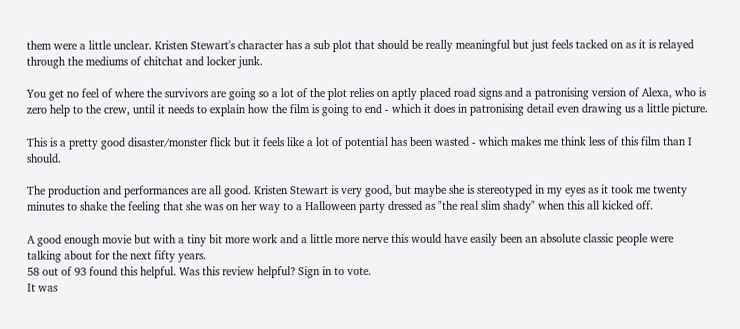them were a little unclear. Kristen Stewart's character has a sub plot that should be really meaningful but just feels tacked on as it is relayed through the mediums of chitchat and locker junk.

You get no feel of where the survivors are going so a lot of the plot relies on aptly placed road signs and a patronising version of Alexa, who is zero help to the crew, until it needs to explain how the film is going to end - which it does in patronising detail even drawing us a little picture.

This is a pretty good disaster/monster flick but it feels like a lot of potential has been wasted - which makes me think less of this film than I should.

The production and performances are all good. Kristen Stewart is very good, but maybe she is stereotyped in my eyes as it took me twenty minutes to shake the feeling that she was on her way to a Halloween party dressed as "the real slim shady" when this all kicked off.

A good enough movie but with a tiny bit more work and a little more nerve this would have easily been an absolute classic people were talking about for the next fifty years.
58 out of 93 found this helpful. Was this review helpful? Sign in to vote.
It was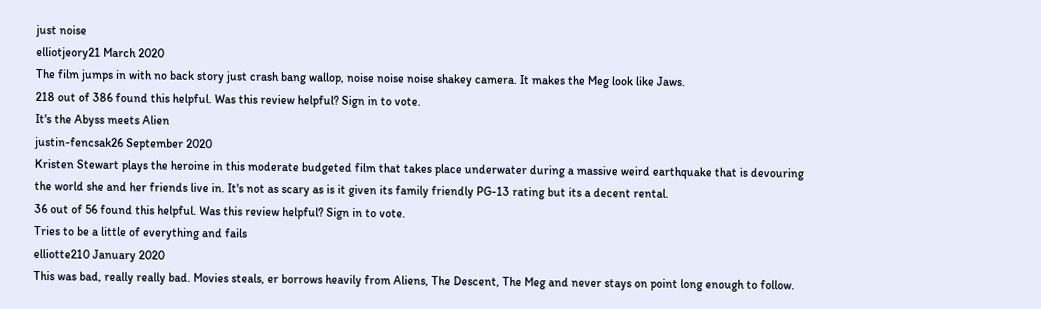just noise
elliotjeory21 March 2020
The film jumps in with no back story just crash bang wallop, noise noise noise shakey camera. It makes the Meg look like Jaws.
218 out of 386 found this helpful. Was this review helpful? Sign in to vote.
It's the Abyss meets Alien
justin-fencsak26 September 2020
Kristen Stewart plays the heroine in this moderate budgeted film that takes place underwater during a massive weird earthquake that is devouring the world she and her friends live in. It's not as scary as is it given its family friendly PG-13 rating but its a decent rental.
36 out of 56 found this helpful. Was this review helpful? Sign in to vote.
Tries to be a little of everything and fails
elliotte210 January 2020
This was bad, really really bad. Movies steals, er borrows heavily from Aliens, The Descent, The Meg and never stays on point long enough to follow.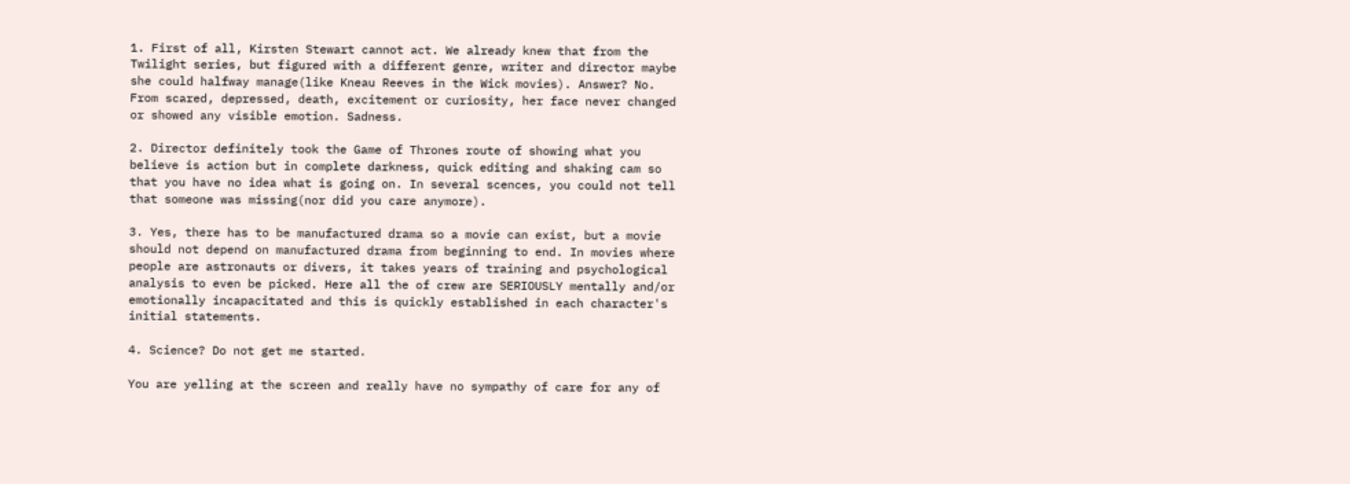1. First of all, Kirsten Stewart cannot act. We already knew that from the Twilight series, but figured with a different genre, writer and director maybe she could halfway manage(like Kneau Reeves in the Wick movies). Answer? No. From scared, depressed, death, excitement or curiosity, her face never changed or showed any visible emotion. Sadness.

2. Director definitely took the Game of Thrones route of showing what you believe is action but in complete darkness, quick editing and shaking cam so that you have no idea what is going on. In several scences, you could not tell that someone was missing(nor did you care anymore).

3. Yes, there has to be manufactured drama so a movie can exist, but a movie should not depend on manufactured drama from beginning to end. In movies where people are astronauts or divers, it takes years of training and psychological analysis to even be picked. Here all the of crew are SERIOUSLY mentally and/or emotionally incapacitated and this is quickly established in each character's initial statements.

4. Science? Do not get me started.

You are yelling at the screen and really have no sympathy of care for any of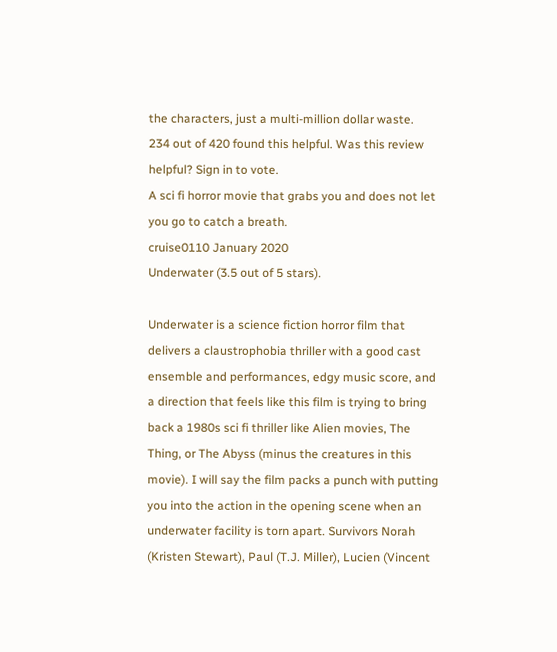the characters, just a multi-million dollar waste.
234 out of 420 found this helpful. Was this review helpful? Sign in to vote.
A sci fi horror movie that grabs you and does not let you go to catch a breath.
cruise0110 January 2020
Underwater (3.5 out of 5 stars).

Underwater is a science fiction horror film that delivers a claustrophobia thriller with a good cast ensemble and performances, edgy music score, and a direction that feels like this film is trying to bring back a 1980s sci fi thriller like Alien movies, The Thing, or The Abyss (minus the creatures in this movie). I will say the film packs a punch with putting you into the action in the opening scene when an underwater facility is torn apart. Survivors Norah (Kristen Stewart), Paul (T.J. Miller), Lucien (Vincent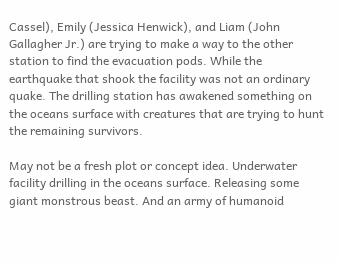Cassel), Emily (Jessica Henwick), and Liam (John Gallagher Jr.) are trying to make a way to the other station to find the evacuation pods. While the earthquake that shook the facility was not an ordinary quake. The drilling station has awakened something on the oceans surface with creatures that are trying to hunt the remaining survivors.

May not be a fresh plot or concept idea. Underwater facility drilling in the oceans surface. Releasing some giant monstrous beast. And an army of humanoid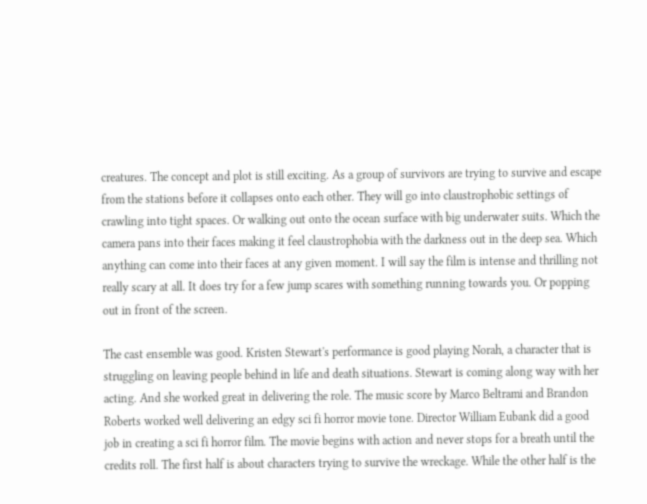creatures. The concept and plot is still exciting. As a group of survivors are trying to survive and escape from the stations before it collapses onto each other. They will go into claustrophobic settings of crawling into tight spaces. Or walking out onto the ocean surface with big underwater suits. Which the camera pans into their faces making it feel claustrophobia with the darkness out in the deep sea. Which anything can come into their faces at any given moment. I will say the film is intense and thrilling not really scary at all. It does try for a few jump scares with something running towards you. Or popping out in front of the screen.

The cast ensemble was good. Kristen Stewart's performance is good playing Norah, a character that is struggling on leaving people behind in life and death situations. Stewart is coming along way with her acting. And she worked great in delivering the role. The music score by Marco Beltrami and Brandon Roberts worked well delivering an edgy sci fi horror movie tone. Director William Eubank did a good job in creating a sci fi horror film. The movie begins with action and never stops for a breath until the credits roll. The first half is about characters trying to survive the wreckage. While the other half is the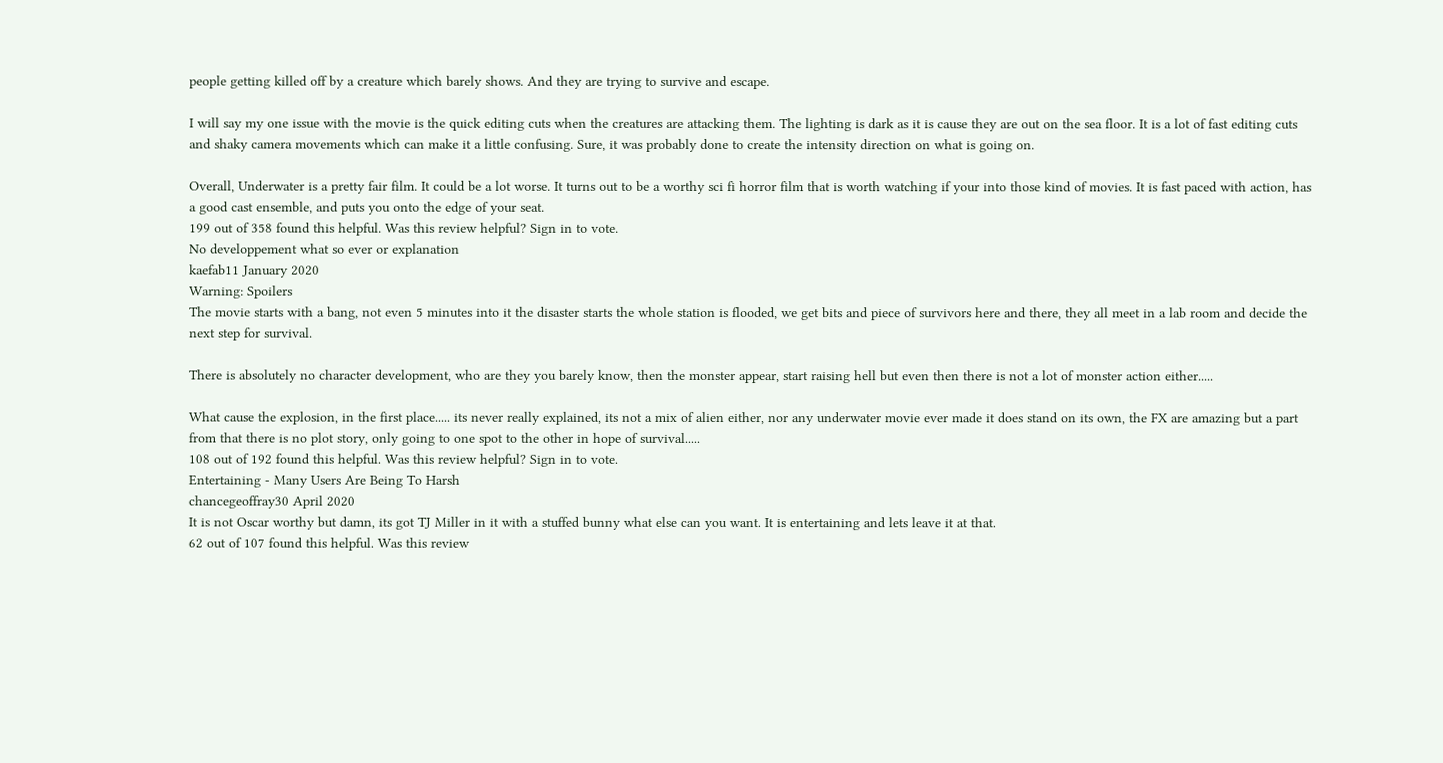people getting killed off by a creature which barely shows. And they are trying to survive and escape.

I will say my one issue with the movie is the quick editing cuts when the creatures are attacking them. The lighting is dark as it is cause they are out on the sea floor. It is a lot of fast editing cuts and shaky camera movements which can make it a little confusing. Sure, it was probably done to create the intensity direction on what is going on.

Overall, Underwater is a pretty fair film. It could be a lot worse. It turns out to be a worthy sci fi horror film that is worth watching if your into those kind of movies. It is fast paced with action, has a good cast ensemble, and puts you onto the edge of your seat.
199 out of 358 found this helpful. Was this review helpful? Sign in to vote.
No developpement what so ever or explanation
kaefab11 January 2020
Warning: Spoilers
The movie starts with a bang, not even 5 minutes into it the disaster starts the whole station is flooded, we get bits and piece of survivors here and there, they all meet in a lab room and decide the next step for survival.

There is absolutely no character development, who are they you barely know, then the monster appear, start raising hell but even then there is not a lot of monster action either.....

What cause the explosion, in the first place..... its never really explained, its not a mix of alien either, nor any underwater movie ever made it does stand on its own, the FX are amazing but a part from that there is no plot story, only going to one spot to the other in hope of survival.....
108 out of 192 found this helpful. Was this review helpful? Sign in to vote.
Entertaining - Many Users Are Being To Harsh
chancegeoffray30 April 2020
It is not Oscar worthy but damn, its got TJ Miller in it with a stuffed bunny what else can you want. It is entertaining and lets leave it at that.
62 out of 107 found this helpful. Was this review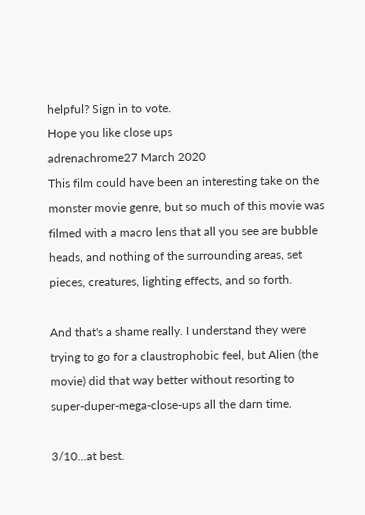helpful? Sign in to vote.
Hope you like close ups
adrenachrome27 March 2020
This film could have been an interesting take on the monster movie genre, but so much of this movie was filmed with a macro lens that all you see are bubble heads, and nothing of the surrounding areas, set pieces, creatures, lighting effects, and so forth.

And that's a shame really. I understand they were trying to go for a claustrophobic feel, but Alien (the movie) did that way better without resorting to super-duper-mega-close-ups all the darn time.

3/10...at best.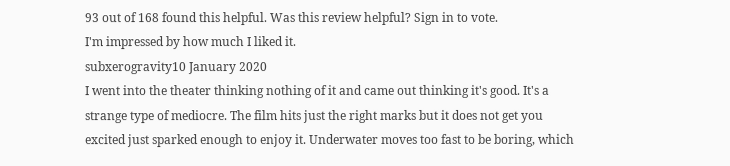93 out of 168 found this helpful. Was this review helpful? Sign in to vote.
I'm impressed by how much I liked it.
subxerogravity10 January 2020
I went into the theater thinking nothing of it and came out thinking it's good. It's a strange type of mediocre. The film hits just the right marks but it does not get you excited just sparked enough to enjoy it. Underwater moves too fast to be boring, which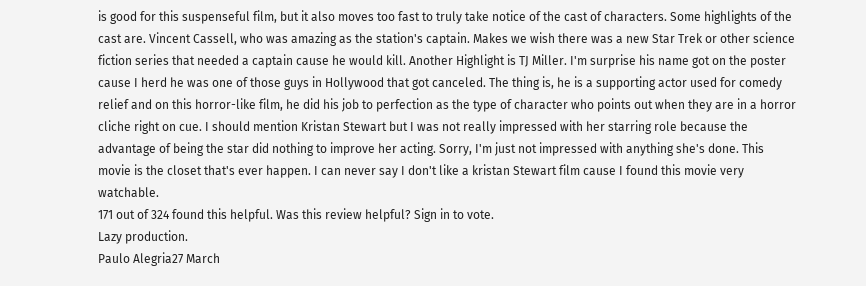is good for this suspenseful film, but it also moves too fast to truly take notice of the cast of characters. Some highlights of the cast are. Vincent Cassell, who was amazing as the station's captain. Makes we wish there was a new Star Trek or other science fiction series that needed a captain cause he would kill. Another Highlight is TJ Miller. I'm surprise his name got on the poster cause I herd he was one of those guys in Hollywood that got canceled. The thing is, he is a supporting actor used for comedy relief and on this horror-like film, he did his job to perfection as the type of character who points out when they are in a horror cliche right on cue. I should mention Kristan Stewart but I was not really impressed with her starring role because the advantage of being the star did nothing to improve her acting. Sorry, I'm just not impressed with anything she's done. This movie is the closet that's ever happen. I can never say I don't like a kristan Stewart film cause I found this movie very watchable.
171 out of 324 found this helpful. Was this review helpful? Sign in to vote.
Lazy production.
Paulo Alegria27 March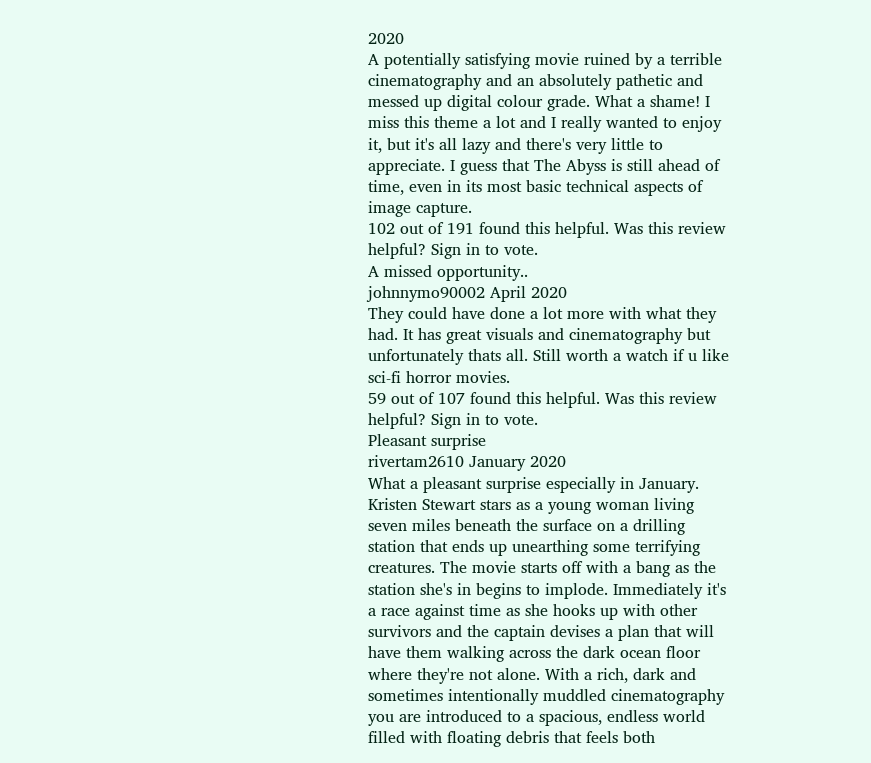2020
A potentially satisfying movie ruined by a terrible cinematography and an absolutely pathetic and messed up digital colour grade. What a shame! I miss this theme a lot and I really wanted to enjoy it, but it's all lazy and there's very little to appreciate. I guess that The Abyss is still ahead of time, even in its most basic technical aspects of image capture.
102 out of 191 found this helpful. Was this review helpful? Sign in to vote.
A missed opportunity..
johnnymo90002 April 2020
They could have done a lot more with what they had. It has great visuals and cinematography but unfortunately thats all. Still worth a watch if u like sci-fi horror movies.
59 out of 107 found this helpful. Was this review helpful? Sign in to vote.
Pleasant surprise
rivertam2610 January 2020
What a pleasant surprise especially in January. Kristen Stewart stars as a young woman living seven miles beneath the surface on a drilling station that ends up unearthing some terrifying creatures. The movie starts off with a bang as the station she's in begins to implode. Immediately it's a race against time as she hooks up with other survivors and the captain devises a plan that will have them walking across the dark ocean floor where they're not alone. With a rich, dark and sometimes intentionally muddled cinematography you are introduced to a spacious, endless world filled with floating debris that feels both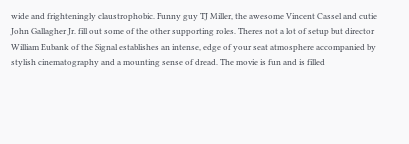wide and frighteningly claustrophobic. Funny guy TJ Miller, the awesome Vincent Cassel and cutie John Gallagher Jr. fill out some of the other supporting roles. Theres not a lot of setup but director William Eubank of the Signal establishes an intense, edge of your seat atmosphere accompanied by stylish cinematography and a mounting sense of dread. The movie is fun and is filled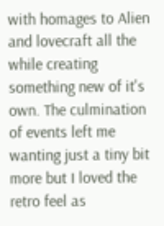with homages to Alien and lovecraft all the while creating something new of it's own. The culmination of events left me wanting just a tiny bit more but I loved the retro feel as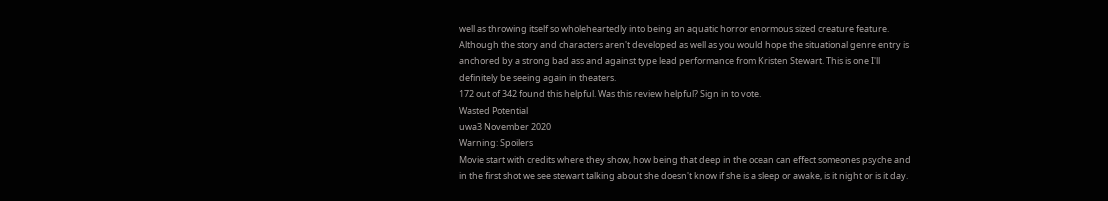well as throwing itself so wholeheartedly into being an aquatic horror enormous sized creature feature. Although the story and characters aren't developed as well as you would hope the situational genre entry is anchored by a strong bad ass and against type lead performance from Kristen Stewart. This is one I'll definitely be seeing again in theaters.
172 out of 342 found this helpful. Was this review helpful? Sign in to vote.
Wasted Potential
uwa3 November 2020
Warning: Spoilers
Movie start with credits where they show, how being that deep in the ocean can effect someones psyche and in the first shot we see stewart talking about she doesn't know if she is a sleep or awake, is it night or is it day.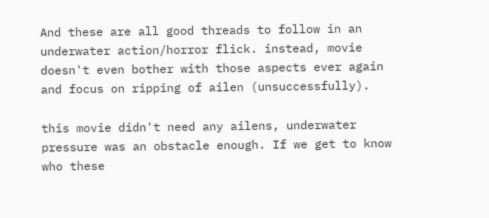And these are all good threads to follow in an underwater action/horror flick. instead, movie doesn't even bother with those aspects ever again and focus on ripping of ailen (unsuccessfully).

this movie didn't need any ailens, underwater pressure was an obstacle enough. If we get to know who these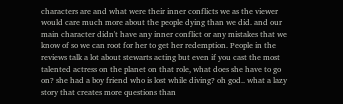characters are and what were their inner conflicts we as the viewer would care much more about the people dying than we did. and our main character didn't have any inner conflict or any mistakes that we know of so we can root for her to get her redemption. People in the reviews talk a lot about stewarts acting but even if you cast the most talented actress on the planet on that role, what does she have to go on? she had a boy friend who is lost while diving? oh god.. what a lazy story that creates more questions than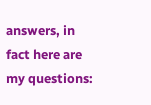answers, in fact here are my questions: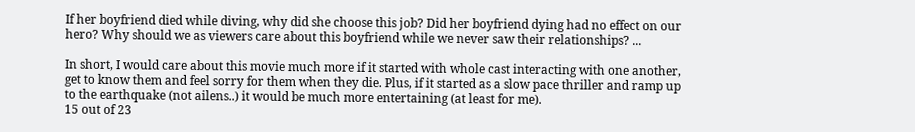If her boyfriend died while diving, why did she choose this job? Did her boyfriend dying had no effect on our hero? Why should we as viewers care about this boyfriend while we never saw their relationships? ...

In short, I would care about this movie much more if it started with whole cast interacting with one another, get to know them and feel sorry for them when they die. Plus, if it started as a slow pace thriller and ramp up to the earthquake (not ailens..) it would be much more entertaining (at least for me).
15 out of 23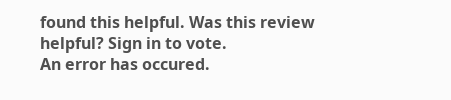found this helpful. Was this review helpful? Sign in to vote.
An error has occured.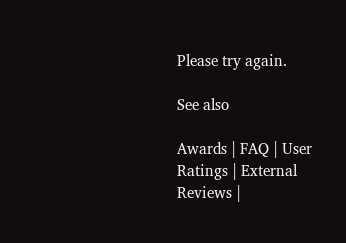Please try again.

See also

Awards | FAQ | User Ratings | External Reviews |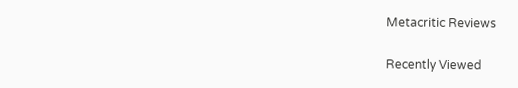Metacritic Reviews

Recently Viewed